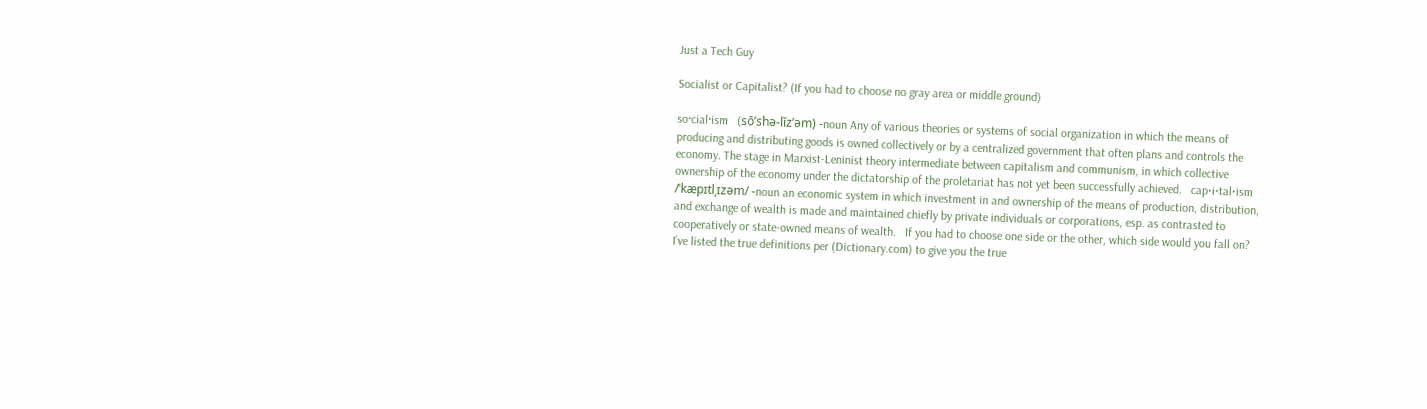Just a Tech Guy

Socialist or Capitalist? (If you had to choose no gray area or middle ground)

so·cial·ism   (sō’shə-lĭz’əm) -noun Any of various theories or systems of social organization in which the means of producing and distributing goods is owned collectively or by a centralized government that often plans and controls the economy. The stage in Marxist-Leninist theory intermediate between capitalism and communism, in which collective ownership of the economy under the dictatorship of the proletariat has not yet been successfully achieved.   cap⋅i⋅tal⋅ism /ˈkæpɪtlˌɪzəm/ -noun an economic system in which investment in and ownership of the means of production, distribution, and exchange of wealth is made and maintained chiefly by private individuals or corporations, esp. as contrasted to cooperatively or state-owned means of wealth.   If you had to choose one side or the other, which side would you fall on? I’ve listed the true definitions per (Dictionary.com) to give you the true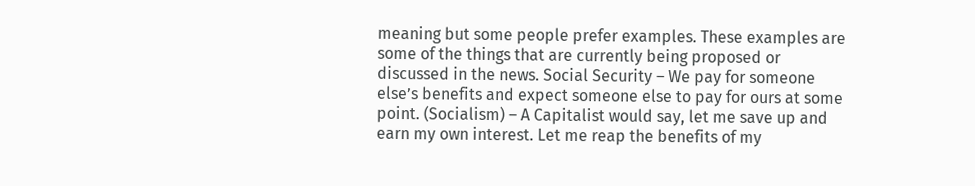meaning but some people prefer examples. These examples are some of the things that are currently being proposed or discussed in the news. Social Security – We pay for someone else’s benefits and expect someone else to pay for ours at some point. (Socialism) – A Capitalist would say, let me save up and earn my own interest. Let me reap the benefits of my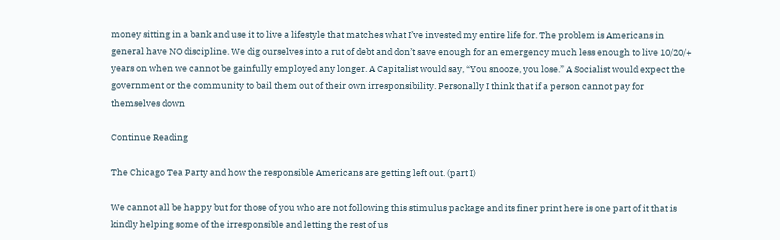money sitting in a bank and use it to live a lifestyle that matches what I’ve invested my entire life for. The problem is Americans in general have NO discipline. We dig ourselves into a rut of debt and don’t save enough for an emergency much less enough to live 10/20/+ years on when we cannot be gainfully employed any longer. A Capitalist would say, “You snooze, you lose.” A Socialist would expect the government or the community to bail them out of their own irresponsibility. Personally I think that if a person cannot pay for themselves down

Continue Reading

The Chicago Tea Party and how the responsible Americans are getting left out. (part I)

We cannot all be happy but for those of you who are not following this stimulus package and its finer print here is one part of it that is kindly helping some of the irresponsible and letting the rest of us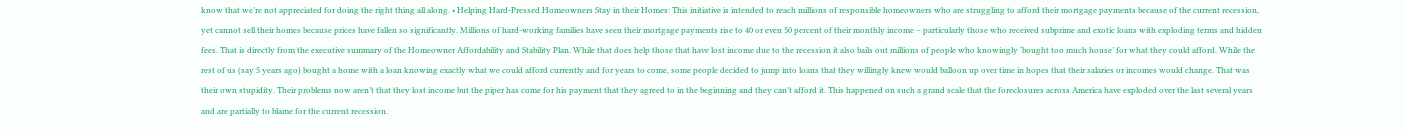know that we’re not appreciated for doing the right thing all along. • Helping Hard-Pressed Homeowners Stay in their Homes: This initiative is intended to reach millions of responsible homeowners who are struggling to afford their mortgage payments because of the current recession, yet cannot sell their homes because prices have fallen so significantly. Millions of hard-working families have seen their mortgage payments rise to 40 or even 50 percent of their monthly income – particularly those who received subprime and exotic loans with exploding terms and hidden fees. That is directly from the executive summary of the Homeowner Affordability and Stability Plan. While that does help those that have lost income due to the recession it also bails out millions of people who knowingly ‘bought too much house’ for what they could afford. While the rest of us (say 5 years ago) bought a home with a loan knowing exactly what we could afford currently and for years to come, some people decided to jump into loans that they willingly knew would balloon up over time in hopes that their salaries or incomes would change. That was their own stupidity. Their problems now aren’t that they lost income but the piper has come for his payment that they agreed to in the beginning and they can’t afford it. This happened on such a grand scale that the foreclosures across America have exploded over the last several years and are partially to blame for the current recession.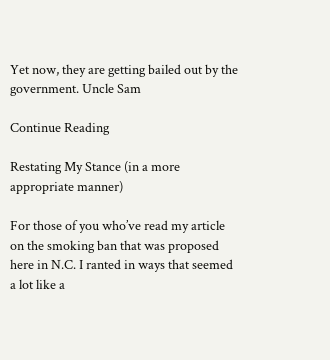Yet now, they are getting bailed out by the government. Uncle Sam

Continue Reading

Restating My Stance (in a more appropriate manner)

For those of you who’ve read my article on the smoking ban that was proposed here in N.C. I ranted in ways that seemed a lot like a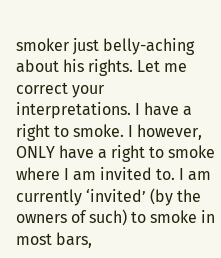smoker just belly-aching about his rights. Let me correct your interpretations. I have a right to smoke. I however, ONLY have a right to smoke where I am invited to. I am currently ‘invited’ (by the owners of such) to smoke in most bars,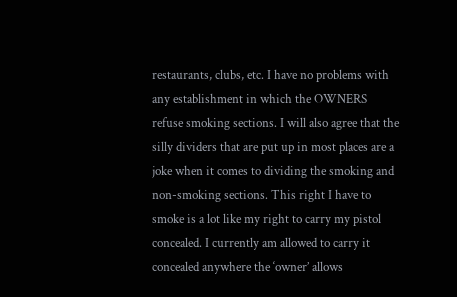restaurants, clubs, etc. I have no problems with any establishment in which the OWNERS refuse smoking sections. I will also agree that the silly dividers that are put up in most places are a joke when it comes to dividing the smoking and non-smoking sections. This right I have to smoke is a lot like my right to carry my pistol concealed. I currently am allowed to carry it concealed anywhere the ‘owner’ allows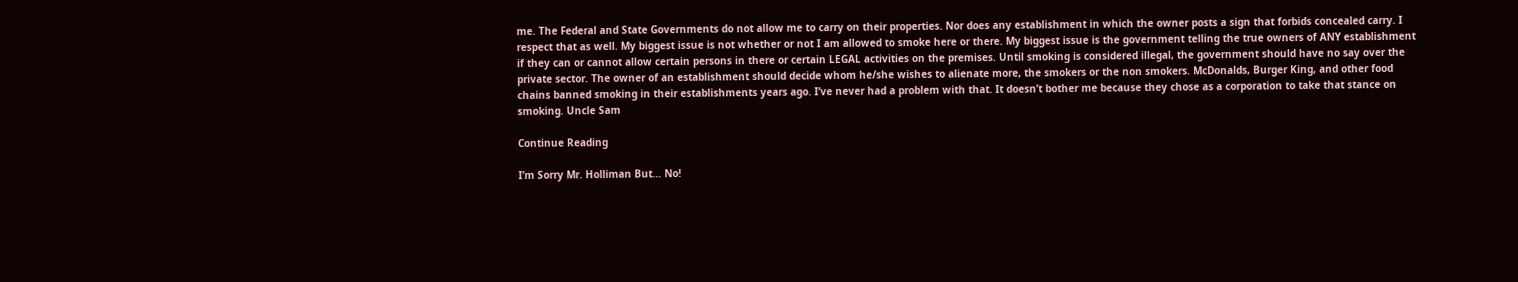me. The Federal and State Governments do not allow me to carry on their properties. Nor does any establishment in which the owner posts a sign that forbids concealed carry. I respect that as well. My biggest issue is not whether or not I am allowed to smoke here or there. My biggest issue is the government telling the true owners of ANY establishment if they can or cannot allow certain persons in there or certain LEGAL activities on the premises. Until smoking is considered illegal, the government should have no say over the private sector. The owner of an establishment should decide whom he/she wishes to alienate more, the smokers or the non smokers. McDonalds, Burger King, and other food chains banned smoking in their establishments years ago. I’ve never had a problem with that. It doesn’t bother me because they chose as a corporation to take that stance on smoking. Uncle Sam

Continue Reading

I’m Sorry Mr. Holliman But… No!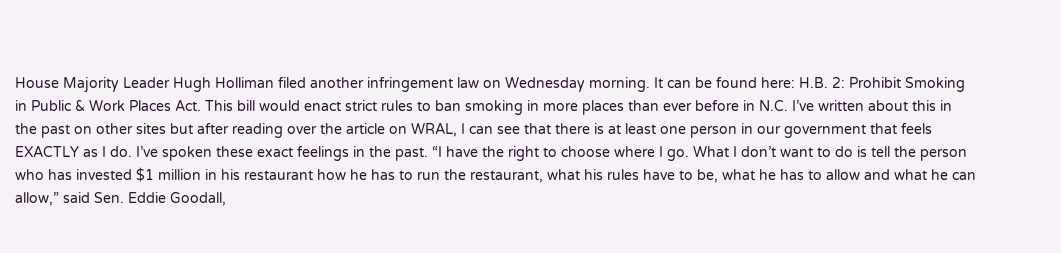House Majority Leader Hugh Holliman filed another infringement law on Wednesday morning. It can be found here: H.B. 2: Prohibit Smoking in Public & Work Places Act. This bill would enact strict rules to ban smoking in more places than ever before in N.C. I’ve written about this in the past on other sites but after reading over the article on WRAL, I can see that there is at least one person in our government that feels EXACTLY as I do. I’ve spoken these exact feelings in the past. “I have the right to choose where I go. What I don’t want to do is tell the person who has invested $1 million in his restaurant how he has to run the restaurant, what his rules have to be, what he has to allow and what he can allow,” said Sen. Eddie Goodall,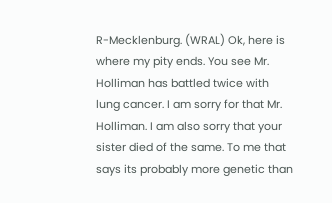R-Mecklenburg. (WRAL) Ok, here is where my pity ends. You see Mr. Holliman has battled twice with lung cancer. I am sorry for that Mr. Holliman. I am also sorry that your sister died of the same. To me that says its probably more genetic than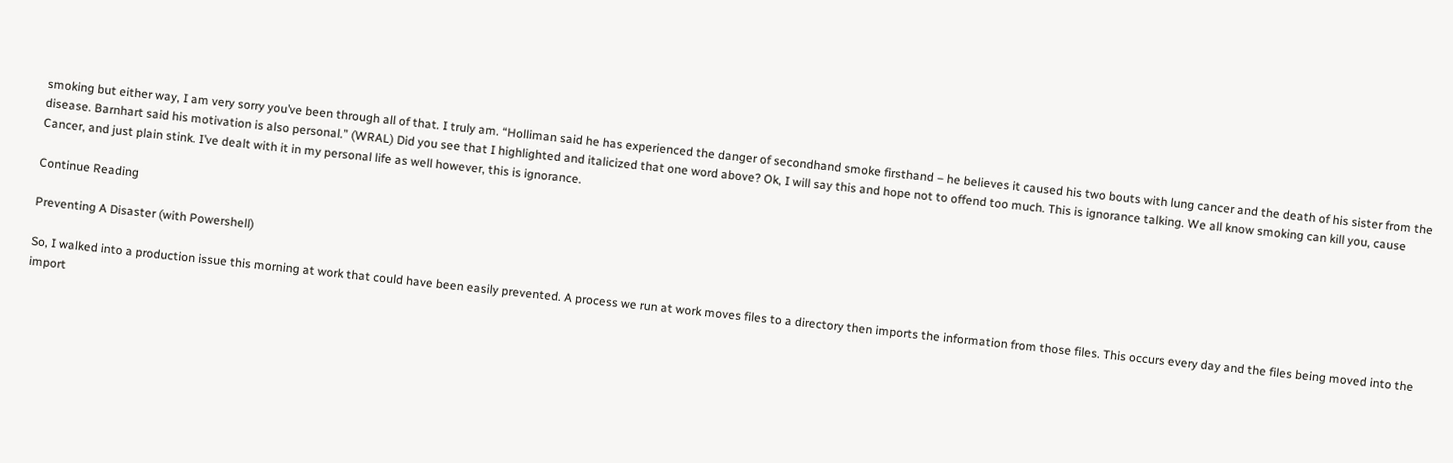smoking but either way, I am very sorry you’ve been through all of that. I truly am. “Holliman said he has experienced the danger of secondhand smoke firsthand – he believes it caused his two bouts with lung cancer and the death of his sister from the disease. Barnhart said his motivation is also personal.” (WRAL) Did you see that I highlighted and italicized that one word above? Ok, I will say this and hope not to offend too much. This is ignorance talking. We all know smoking can kill you, cause Cancer, and just plain stink. I’ve dealt with it in my personal life as well however, this is ignorance.

Continue Reading

Preventing A Disaster (with Powershell)

So, I walked into a production issue this morning at work that could have been easily prevented. A process we run at work moves files to a directory then imports the information from those files. This occurs every day and the files being moved into the import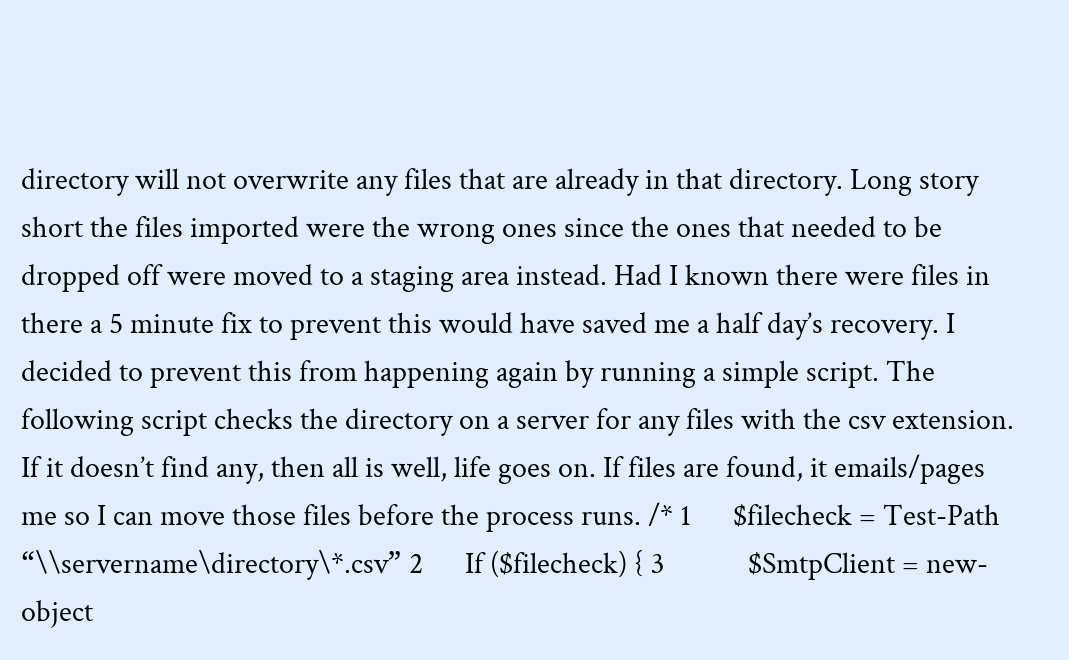directory will not overwrite any files that are already in that directory. Long story short the files imported were the wrong ones since the ones that needed to be dropped off were moved to a staging area instead. Had I known there were files in there a 5 minute fix to prevent this would have saved me a half day’s recovery. I decided to prevent this from happening again by running a simple script. The following script checks the directory on a server for any files with the csv extension. If it doesn’t find any, then all is well, life goes on. If files are found, it emails/pages me so I can move those files before the process runs. /* 1      $filecheck = Test-Path “\\servername\directory\*.csv” 2      If ($filecheck) { 3            $SmtpClient = new-object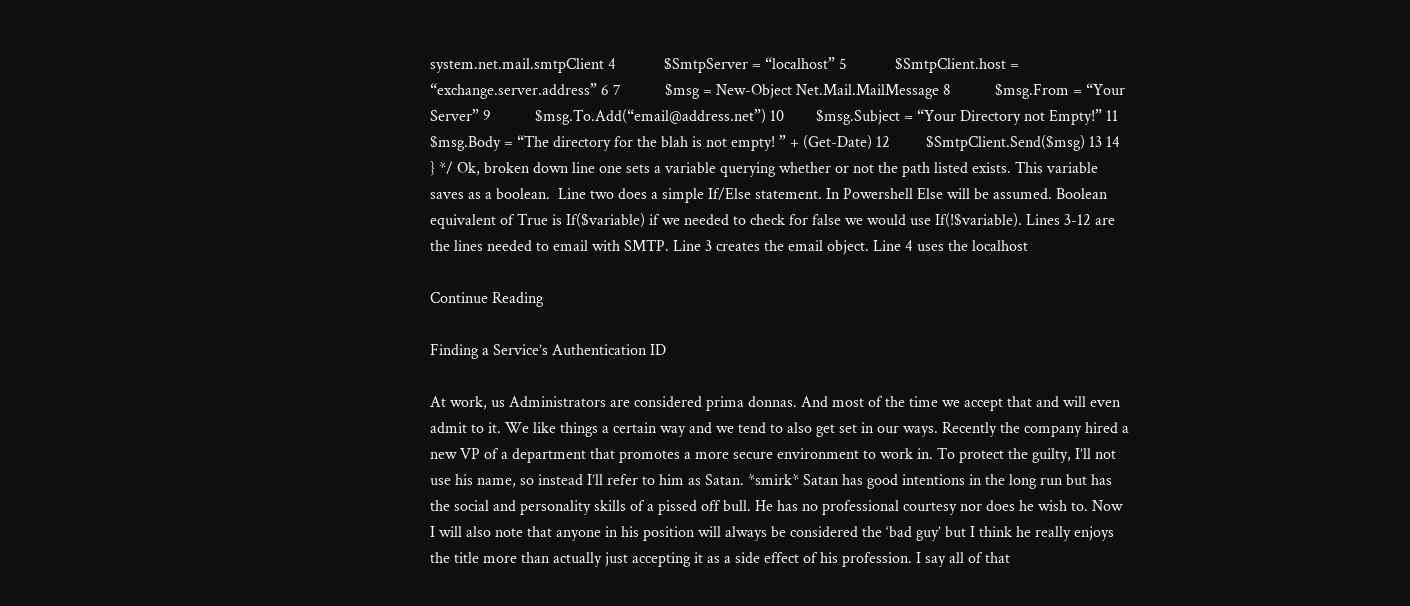system.net.mail.smtpClient 4            $SmtpServer = “localhost” 5            $SmtpClient.host = “exchange.server.address” 6 7           $msg = New-Object Net.Mail.MailMessage 8           $msg.From = “Your Server” 9           $msg.To.Add(“email@address.net”) 10        $msg.Subject = “Your Directory not Empty!” 11         $msg.Body = “The directory for the blah is not empty! ” + (Get-Date) 12         $SmtpClient.Send($msg) 13 14                                } */ Ok, broken down line one sets a variable querying whether or not the path listed exists. This variable saves as a boolean.  Line two does a simple If/Else statement. In Powershell Else will be assumed. Boolean equivalent of True is If($variable) if we needed to check for false we would use If(!$variable). Lines 3-12 are the lines needed to email with SMTP. Line 3 creates the email object. Line 4 uses the localhost

Continue Reading

Finding a Service’s Authentication ID

At work, us Administrators are considered prima donnas. And most of the time we accept that and will even admit to it. We like things a certain way and we tend to also get set in our ways. Recently the company hired a new VP of a department that promotes a more secure environment to work in. To protect the guilty, I’ll not use his name, so instead I’ll refer to him as Satan. *smirk* Satan has good intentions in the long run but has the social and personality skills of a pissed off bull. He has no professional courtesy nor does he wish to. Now I will also note that anyone in his position will always be considered the ‘bad guy’ but I think he really enjoys the title more than actually just accepting it as a side effect of his profession. I say all of that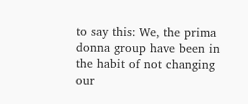to say this: We, the prima donna group have been in the habit of not changing our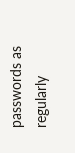passwords as regularly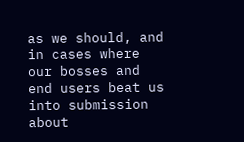as we should, and in cases where our bosses and end users beat us into submission about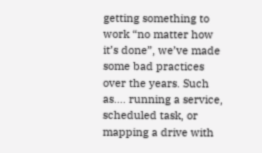getting something to work “no matter how it’s done”, we’ve made some bad practices over the years. Such as…. running a service, scheduled task, or mapping a drive with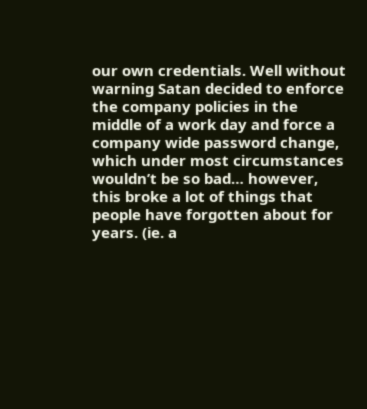our own credentials. Well without warning Satan decided to enforce the company policies in the middle of a work day and force a company wide password change, which under most circumstances wouldn’t be so bad… however, this broke a lot of things that people have forgotten about for years. (ie. a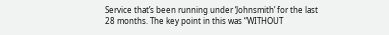Service that’s been running under ‘Johnsmith’ for the last 28 months. The key point in this was “WITHOUT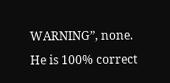WARNING”, none. He is 100% correct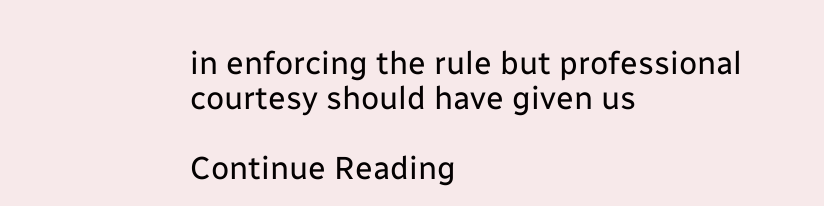in enforcing the rule but professional courtesy should have given us

Continue Reading